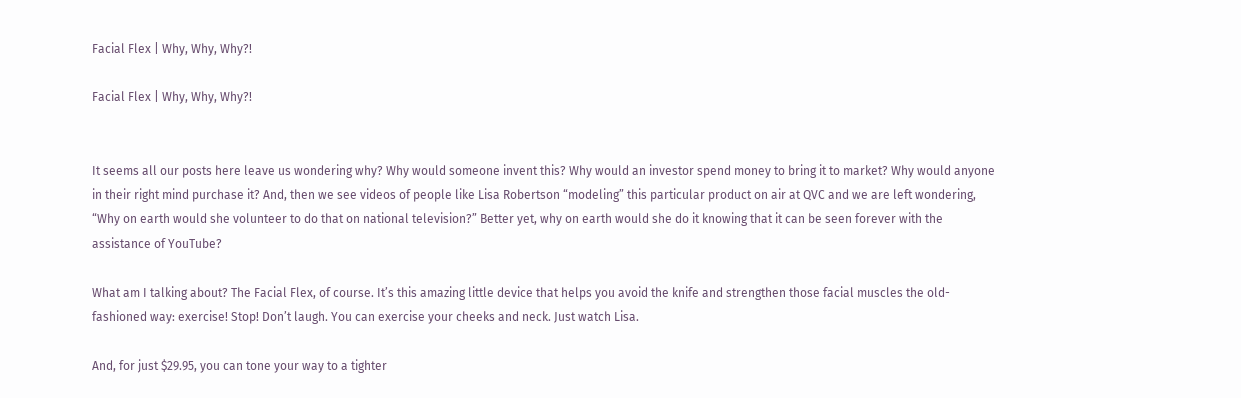Facial Flex | Why, Why, Why?!

Facial Flex | Why, Why, Why?!


It seems all our posts here leave us wondering why? Why would someone invent this? Why would an investor spend money to bring it to market? Why would anyone in their right mind purchase it? And, then we see videos of people like Lisa Robertson “modeling” this particular product on air at QVC and we are left wondering, “Why on earth would she volunteer to do that on national television?” Better yet, why on earth would she do it knowing that it can be seen forever with the assistance of YouTube?

What am I talking about? The Facial Flex, of course. It’s this amazing little device that helps you avoid the knife and strengthen those facial muscles the old-fashioned way: exercise! Stop! Don’t laugh. You can exercise your cheeks and neck. Just watch Lisa.

And, for just $29.95, you can tone your way to a tighter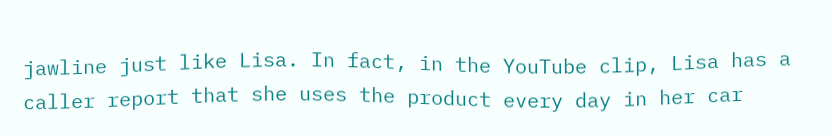jawline just like Lisa. In fact, in the YouTube clip, Lisa has a caller report that she uses the product every day in her car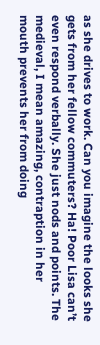as she drives to work. Can you imagine the looks she gets from her fellow commuters? Ha! Poor Lisa can’t even respond verbally. She just nods and points. The medieval, I mean amazing, contraption in her mouth prevents her from doing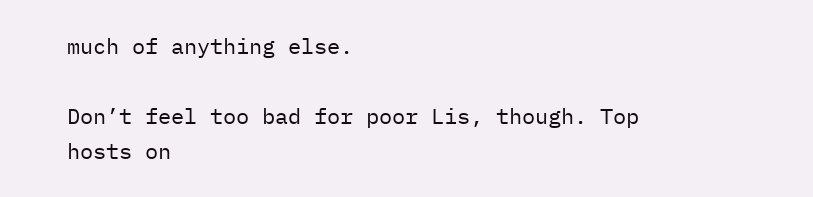much of anything else.

Don’t feel too bad for poor Lis, though. Top hosts on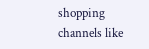shopping channels like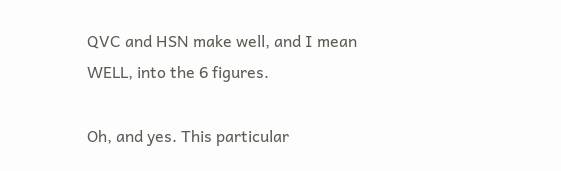QVC and HSN make well, and I mean WELL, into the 6 figures.

Oh, and yes. This particular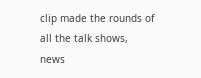clip made the rounds of all the talk shows, news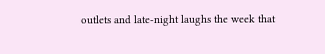outlets and late-night laughs the week that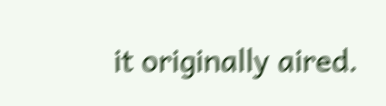it originally aired.